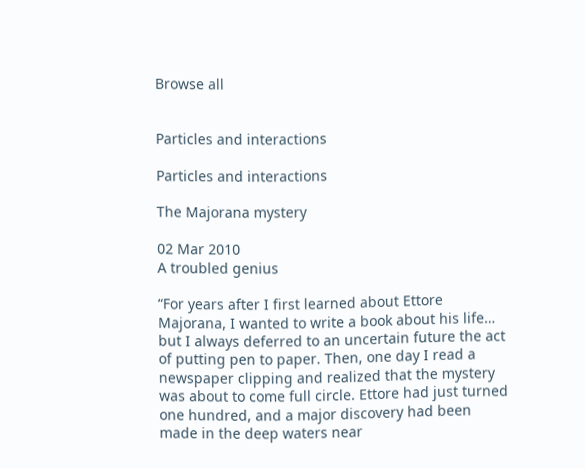Browse all


Particles and interactions

Particles and interactions

The Majorana mystery

02 Mar 2010
A troubled genius

“For years after I first learned about Ettore Majorana, I wanted to write a book about his life… but I always deferred to an uncertain future the act of putting pen to paper. Then, one day I read a newspaper clipping and realized that the mystery was about to come full circle. Ettore had just turned one hundred, and a major discovery had been made in the deep waters near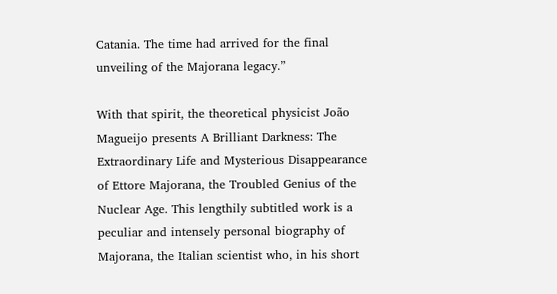Catania. The time had arrived for the final unveiling of the Majorana legacy.”

With that spirit, the theoretical physicist João Magueijo presents A Brilliant Darkness: The Extraordinary Life and Mysterious Disappearance of Ettore Majorana, the Troubled Genius of the Nuclear Age. This lengthily subtitled work is a peculiar and intensely personal biography of Majorana, the Italian scientist who, in his short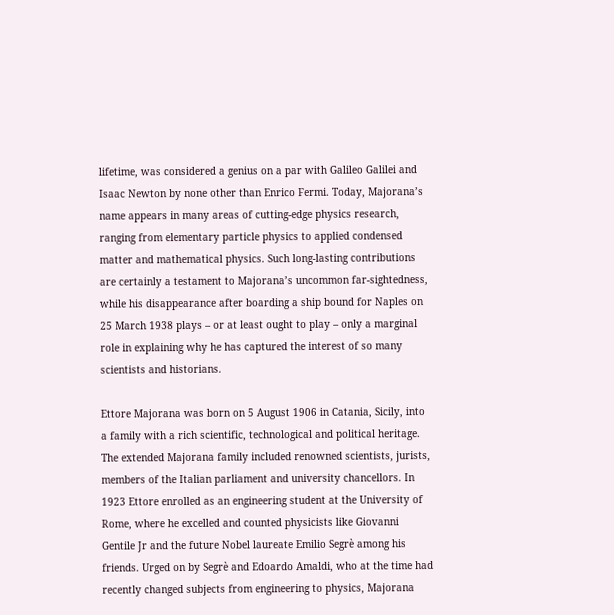lifetime, was considered a genius on a par with Galileo Galilei and Isaac Newton by none other than Enrico Fermi. Today, Majorana’s name appears in many areas of cutting-edge physics research, ranging from elementary particle physics to applied condensed matter and mathematical physics. Such long-lasting contributions are certainly a testament to Majorana’s uncommon far-sightedness, while his disappearance after boarding a ship bound for Naples on 25 March 1938 plays – or at least ought to play – only a marginal role in explaining why he has captured the interest of so many scientists and historians.

Ettore Majorana was born on 5 August 1906 in Catania, Sicily, into a family with a rich scientific, technological and political heritage. The extended Majorana family included renowned scientists, jurists, members of the Italian parliament and university chancellors. In 1923 Ettore enrolled as an engineering student at the University of Rome, where he excelled and counted physicists like Giovanni Gentile Jr and the future Nobel laureate Emilio Segrè among his friends. Urged on by Segrè and Edoardo Amaldi, who at the time had recently changed subjects from engineering to physics, Majorana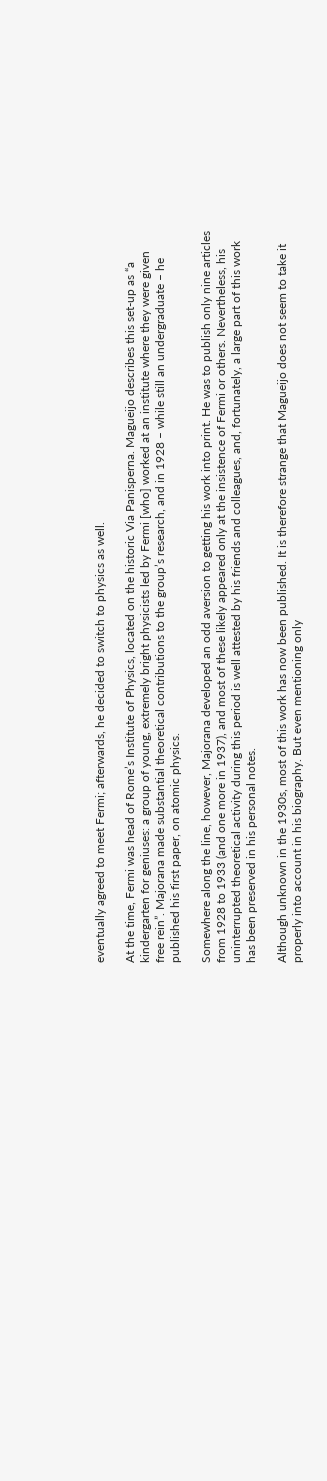eventually agreed to meet Fermi; afterwards, he decided to switch to physics as well.

At the time, Fermi was head of Rome’s Institute of Physics, located on the historic Via Panisperna. Magueijo describes this set-up as “a kindergarten for geniuses: a group of young, extremely bright physicists led by Fermi [who] worked at an institute where they were given free rein”. Majorana made substantial theoretical contributions to the group’s research, and in 1928 – while still an undergraduate – he published his first paper, on atomic physics.

Somewhere along the line, however, Majorana developed an odd aversion to getting his work into print. He was to publish only nine articles from 1928 to 1933 (and one more in 1937), and most of these likely appeared only at the insistence of Fermi or others. Nevertheless, his uninterrupted theoretical activity during this period is well attested by his friends and colleagues, and, fortunately, a large part of this work has been preserved in his personal notes.

Although unknown in the 1930s, most of this work has now been published. It is therefore strange that Magueijo does not seem to take it properly into account in his biography. But even mentioning only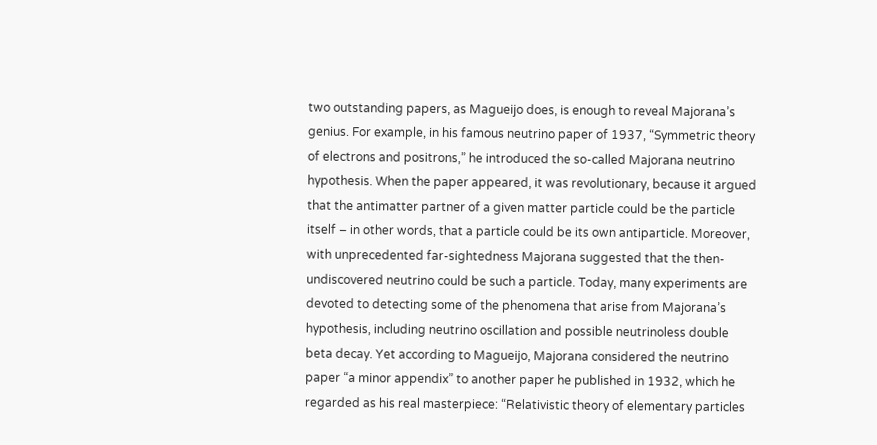two outstanding papers, as Magueijo does, is enough to reveal Majorana’s genius. For example, in his famous neutrino paper of 1937, “Symmetric theory of electrons and positrons,” he introduced the so-called Majorana neutrino hypothesis. When the paper appeared, it was revolutionary, because it argued that the antimatter partner of a given matter particle could be the particle itself – in other words, that a particle could be its own antiparticle. Moreover, with unprecedented far-sightedness Majorana suggested that the then-undiscovered neutrino could be such a particle. Today, many experiments are devoted to detecting some of the phenomena that arise from Majorana’s hypothesis, including neutrino oscillation and possible neutrinoless double beta decay. Yet according to Magueijo, Majorana considered the neutrino paper “a minor appendix” to another paper he published in 1932, which he regarded as his real masterpiece: “Relativistic theory of elementary particles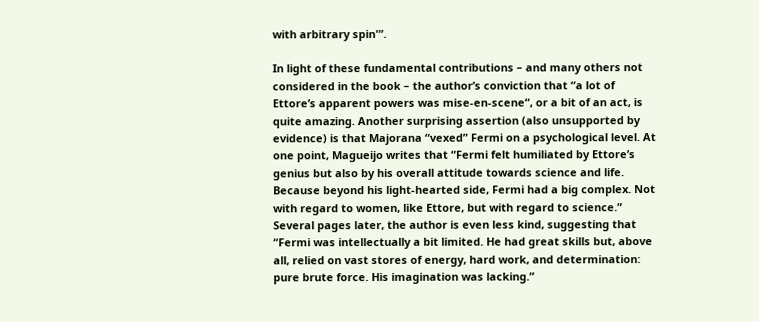with arbitrary spin'”.

In light of these fundamental contributions – and many others not considered in the book – the author’s conviction that “a lot of Ettore’s apparent powers was mise-en-scene“, or a bit of an act, is quite amazing. Another surprising assertion (also unsupported by evidence) is that Majorana “vexed” Fermi on a psychological level. At one point, Magueijo writes that “Fermi felt humiliated by Ettore’s genius but also by his overall attitude towards science and life. Because beyond his light-hearted side, Fermi had a big complex. Not with regard to women, like Ettore, but with regard to science.” Several pages later, the author is even less kind, suggesting that “Fermi was intellectually a bit limited. He had great skills but, above all, relied on vast stores of energy, hard work, and determination: pure brute force. His imagination was lacking.”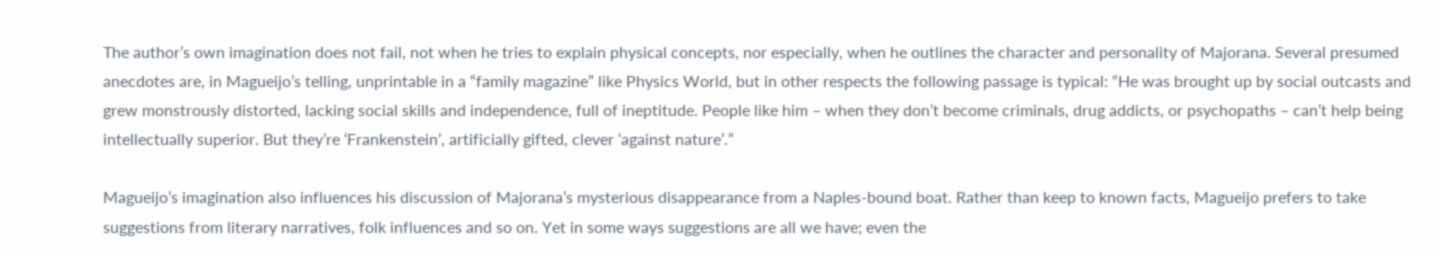The author’s own imagination does not fail, not when he tries to explain physical concepts, nor especially, when he outlines the character and personality of Majorana. Several presumed anecdotes are, in Magueijo’s telling, unprintable in a “family magazine” like Physics World, but in other respects the following passage is typical: “He was brought up by social outcasts and grew monstrously distorted, lacking social skills and independence, full of ineptitude. People like him – when they don’t become criminals, drug addicts, or psychopaths – can’t help being intellectually superior. But they’re ‘Frankenstein’, artificially gifted, clever ‘against nature’.”

Magueijo’s imagination also influences his discussion of Majorana’s mysterious disappearance from a Naples-bound boat. Rather than keep to known facts, Magueijo prefers to take suggestions from literary narratives, folk influences and so on. Yet in some ways suggestions are all we have; even the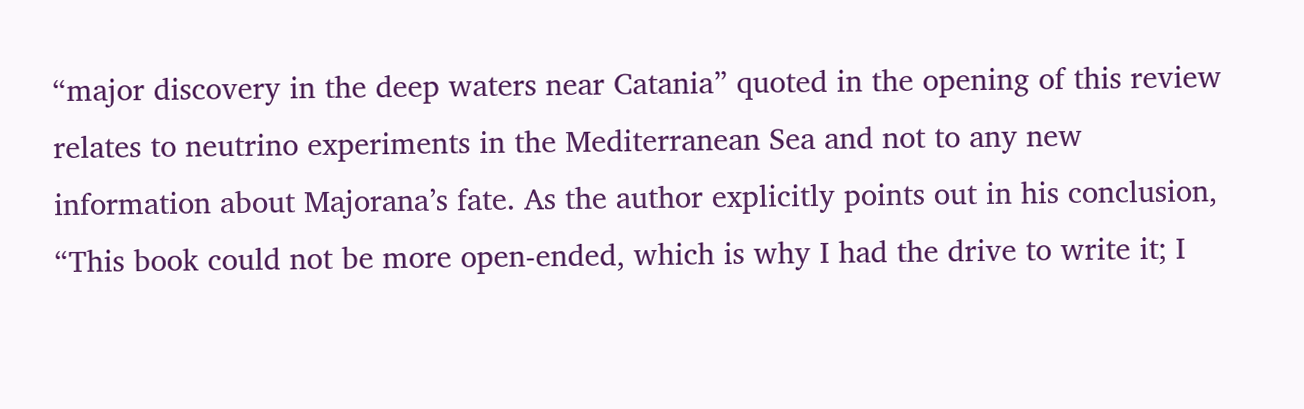“major discovery in the deep waters near Catania” quoted in the opening of this review relates to neutrino experiments in the Mediterranean Sea and not to any new information about Majorana’s fate. As the author explicitly points out in his conclusion, “This book could not be more open-ended, which is why I had the drive to write it; I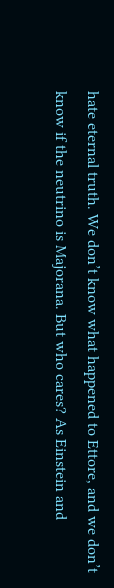hate eternal truth. We don’t know what happened to Ettore, and we don’t know if the neutrino is Majorana. But who cares? As Einstein and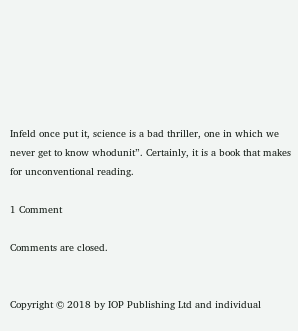Infeld once put it, science is a bad thriller, one in which we never get to know whodunit”. Certainly, it is a book that makes for unconventional reading.

1 Comment

Comments are closed.


Copyright © 2018 by IOP Publishing Ltd and individual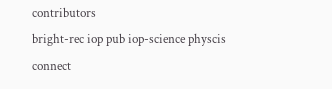contributors
bright-rec iop pub iop-science physcis connect